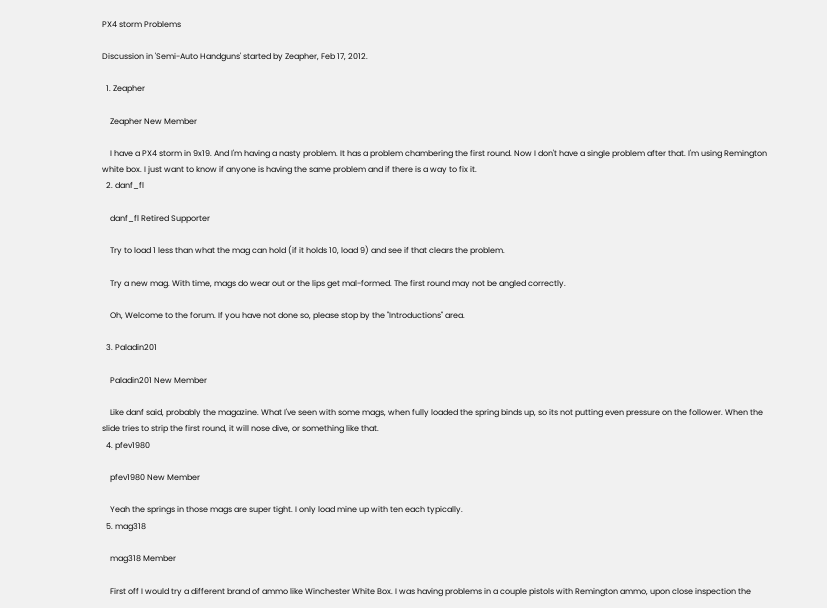PX4 storm Problems

Discussion in 'Semi-Auto Handguns' started by Zeapher, Feb 17, 2012.

  1. Zeapher

    Zeapher New Member

    I have a PX4 storm in 9x19. And I'm having a nasty problem. It has a problem chambering the first round. Now I don't have a single problem after that. I'm using Remington white box. I just want to know if anyone is having the same problem and if there is a way to fix it.
  2. danf_fl

    danf_fl Retired Supporter

    Try to load 1 less than what the mag can hold (if it holds 10, load 9) and see if that clears the problem.

    Try a new mag. With time, mags do wear out or the lips get mal-formed. The first round may not be angled correctly.

    Oh, Welcome to the forum. If you have not done so, please stop by the "Introductions" area.

  3. Paladin201

    Paladin201 New Member

    Like danf said, probably the magazine. What I've seen with some mags, when fully loaded the spring binds up, so its not putting even pressure on the follower. When the slide tries to strip the first round, it will nose dive, or something like that.
  4. pfev1980

    pfev1980 New Member

    Yeah the springs in those mags are super tight. I only load mine up with ten each typically.
  5. mag318

    mag318 Member

    First off I would try a different brand of ammo like Winchester White Box. I was having problems in a couple pistols with Remington ammo, upon close inspection the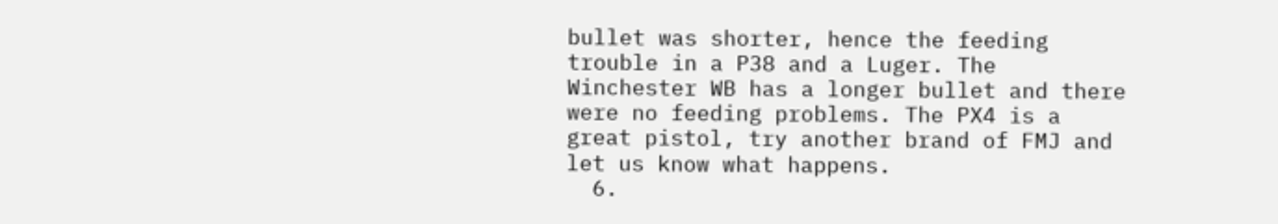bullet was shorter, hence the feeding trouble in a P38 and a Luger. The Winchester WB has a longer bullet and there were no feeding problems. The PX4 is a great pistol, try another brand of FMJ and let us know what happens.
  6.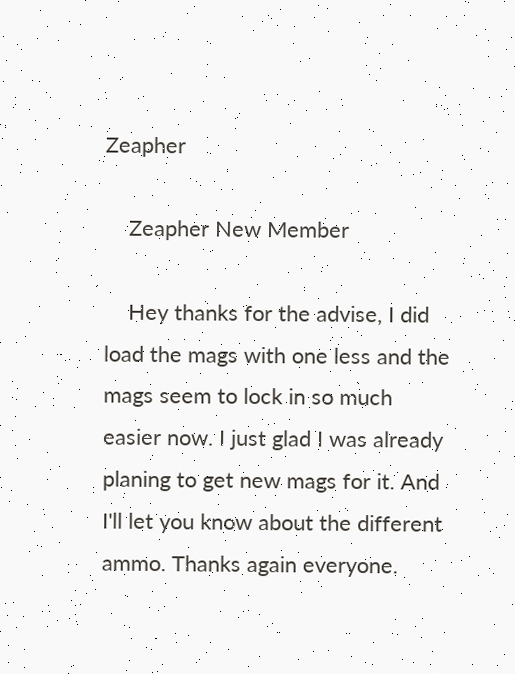Zeapher

    Zeapher New Member

    Hey thanks for the advise, I did load the mags with one less and the mags seem to lock in so much easier now. I just glad I was already planing to get new mags for it. And I'll let you know about the different ammo. Thanks again everyone.